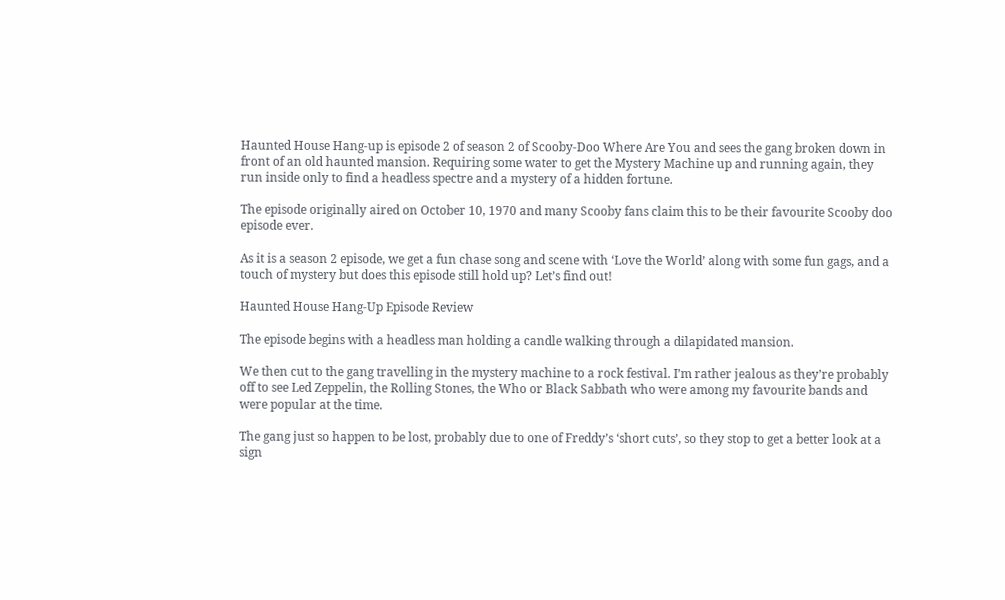Haunted House Hang-up is episode 2 of season 2 of Scooby-Doo Where Are You and sees the gang broken down in front of an old haunted mansion. Requiring some water to get the Mystery Machine up and running again, they run inside only to find a headless spectre and a mystery of a hidden fortune.

The episode originally aired on October 10, 1970 and many Scooby fans claim this to be their favourite Scooby doo episode ever.

As it is a season 2 episode, we get a fun chase song and scene with ‘Love the World’ along with some fun gags, and a touch of mystery but does this episode still hold up? Let’s find out!

Haunted House Hang-Up Episode Review

The episode begins with a headless man holding a candle walking through a dilapidated mansion.

We then cut to the gang travelling in the mystery machine to a rock festival. I’m rather jealous as they’re probably off to see Led Zeppelin, the Rolling Stones, the Who or Black Sabbath who were among my favourite bands and were popular at the time.

The gang just so happen to be lost, probably due to one of Freddy’s ‘short cuts’, so they stop to get a better look at a sign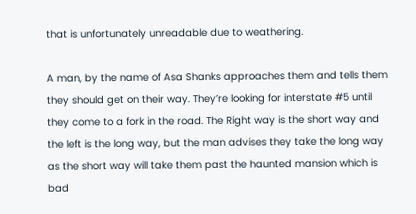that is unfortunately unreadable due to weathering.

A man, by the name of Asa Shanks approaches them and tells them they should get on their way. They’re looking for interstate #5 until they come to a fork in the road. The Right way is the short way and the left is the long way, but the man advises they take the long way as the short way will take them past the haunted mansion which is bad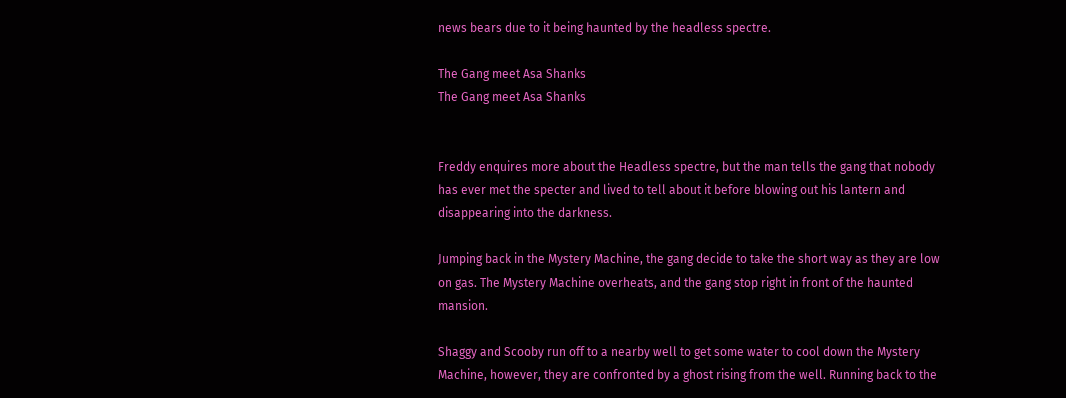news bears due to it being haunted by the headless spectre.

The Gang meet Asa Shanks
The Gang meet Asa Shanks


Freddy enquires more about the Headless spectre, but the man tells the gang that nobody has ever met the specter and lived to tell about it before blowing out his lantern and disappearing into the darkness.

Jumping back in the Mystery Machine, the gang decide to take the short way as they are low on gas. The Mystery Machine overheats, and the gang stop right in front of the haunted mansion.

Shaggy and Scooby run off to a nearby well to get some water to cool down the Mystery Machine, however, they are confronted by a ghost rising from the well. Running back to the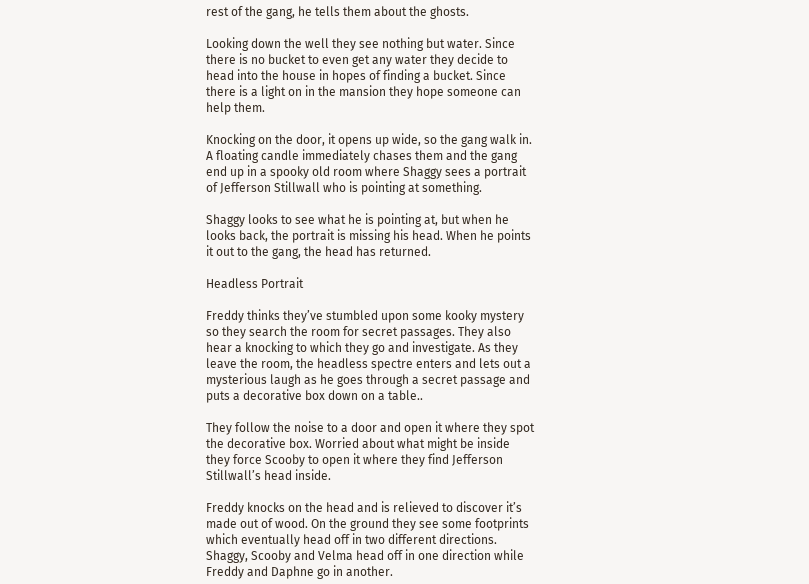rest of the gang, he tells them about the ghosts.

Looking down the well they see nothing but water. Since there is no bucket to even get any water they decide to head into the house in hopes of finding a bucket. Since there is a light on in the mansion they hope someone can help them.

Knocking on the door, it opens up wide, so the gang walk in. A floating candle immediately chases them and the gang end up in a spooky old room where Shaggy sees a portrait of Jefferson Stillwall who is pointing at something.

Shaggy looks to see what he is pointing at, but when he looks back, the portrait is missing his head. When he points it out to the gang, the head has returned.

Headless Portrait

Freddy thinks they’ve stumbled upon some kooky mystery so they search the room for secret passages. They also hear a knocking to which they go and investigate. As they leave the room, the headless spectre enters and lets out a mysterious laugh as he goes through a secret passage and puts a decorative box down on a table..

They follow the noise to a door and open it where they spot the decorative box. Worried about what might be inside they force Scooby to open it where they find Jefferson Stillwall’s head inside.

Freddy knocks on the head and is relieved to discover it’s made out of wood. On the ground they see some footprints which eventually head off in two different directions. Shaggy, Scooby and Velma head off in one direction while Freddy and Daphne go in another.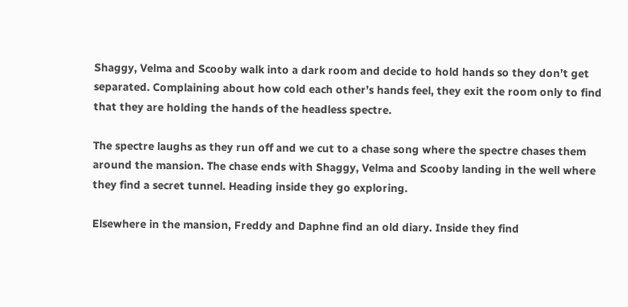Shaggy, Velma and Scooby walk into a dark room and decide to hold hands so they don’t get separated. Complaining about how cold each other’s hands feel, they exit the room only to find that they are holding the hands of the headless spectre.

The spectre laughs as they run off and we cut to a chase song where the spectre chases them around the mansion. The chase ends with Shaggy, Velma and Scooby landing in the well where they find a secret tunnel. Heading inside they go exploring.

Elsewhere in the mansion, Freddy and Daphne find an old diary. Inside they find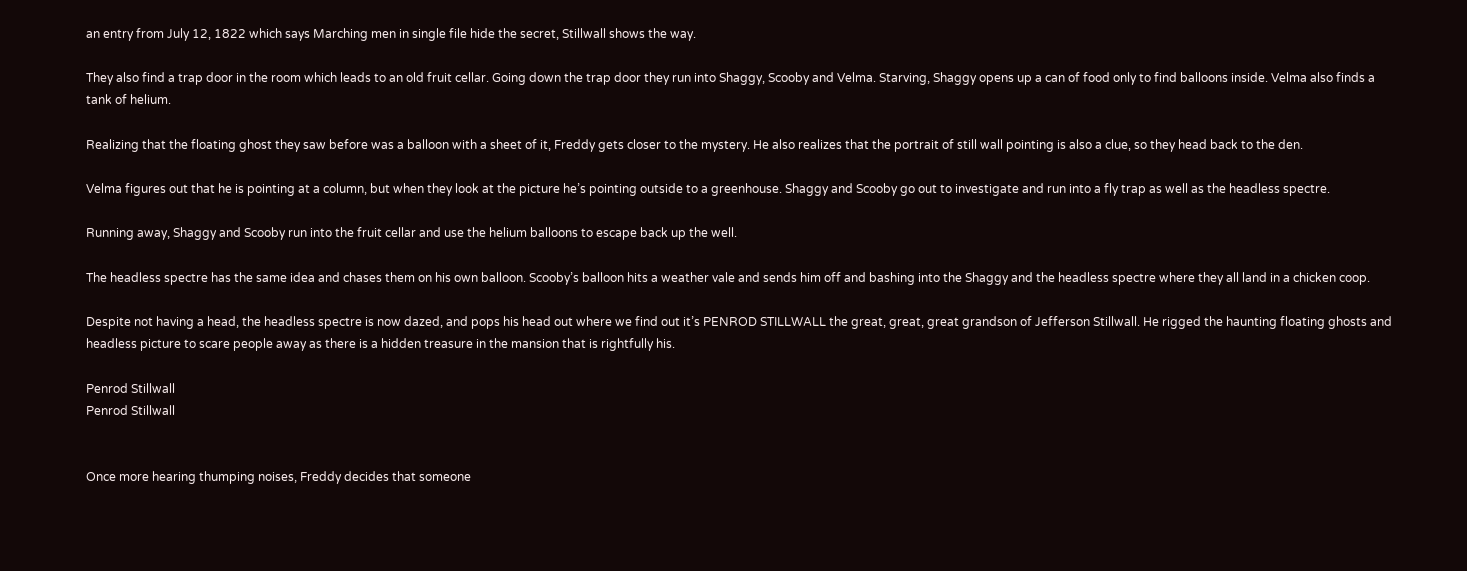an entry from July 12, 1822 which says Marching men in single file hide the secret, Stillwall shows the way.

They also find a trap door in the room which leads to an old fruit cellar. Going down the trap door they run into Shaggy, Scooby and Velma. Starving, Shaggy opens up a can of food only to find balloons inside. Velma also finds a tank of helium.

Realizing that the floating ghost they saw before was a balloon with a sheet of it, Freddy gets closer to the mystery. He also realizes that the portrait of still wall pointing is also a clue, so they head back to the den.

Velma figures out that he is pointing at a column, but when they look at the picture he’s pointing outside to a greenhouse. Shaggy and Scooby go out to investigate and run into a fly trap as well as the headless spectre.

Running away, Shaggy and Scooby run into the fruit cellar and use the helium balloons to escape back up the well.

The headless spectre has the same idea and chases them on his own balloon. Scooby’s balloon hits a weather vale and sends him off and bashing into the Shaggy and the headless spectre where they all land in a chicken coop.

Despite not having a head, the headless spectre is now dazed, and pops his head out where we find out it’s PENROD STILLWALL the great, great, great grandson of Jefferson Stillwall. He rigged the haunting floating ghosts and headless picture to scare people away as there is a hidden treasure in the mansion that is rightfully his.

Penrod Stillwall
Penrod Stillwall


Once more hearing thumping noises, Freddy decides that someone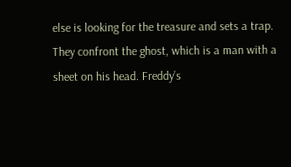else is looking for the treasure and sets a trap. They confront the ghost, which is a man with a sheet on his head. Freddy’s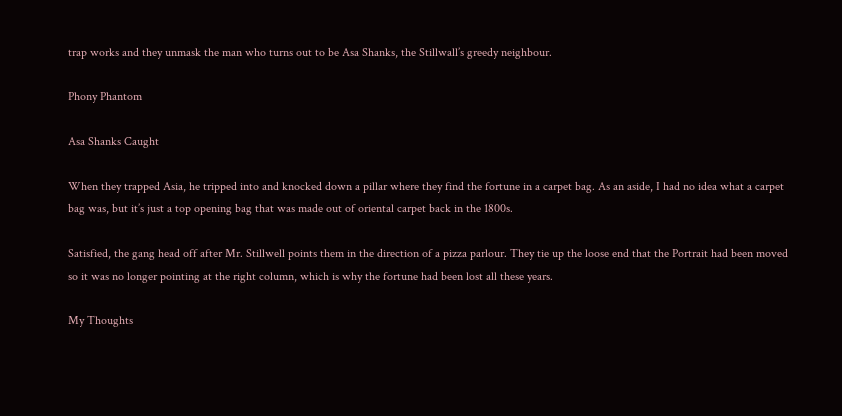trap works and they unmask the man who turns out to be Asa Shanks, the Stillwall’s greedy neighbour.

Phony Phantom

Asa Shanks Caught

When they trapped Asia, he tripped into and knocked down a pillar where they find the fortune in a carpet bag. As an aside, I had no idea what a carpet bag was, but it’s just a top opening bag that was made out of oriental carpet back in the 1800s.

Satisfied, the gang head off after Mr. Stillwell points them in the direction of a pizza parlour. They tie up the loose end that the Portrait had been moved so it was no longer pointing at the right column, which is why the fortune had been lost all these years.

My Thoughts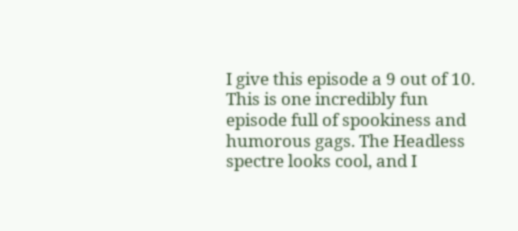I give this episode a 9 out of 10. This is one incredibly fun episode full of spookiness and humorous gags. The Headless spectre looks cool, and I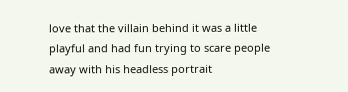love that the villain behind it was a little playful and had fun trying to scare people away with his headless portrait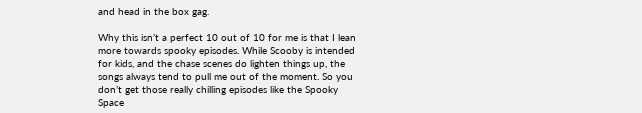and head in the box gag.

Why this isn’t a perfect 10 out of 10 for me is that I lean more towards spooky episodes. While Scooby is intended for kids, and the chase scenes do lighten things up, the songs always tend to pull me out of the moment. So you don’t get those really chilling episodes like the Spooky Space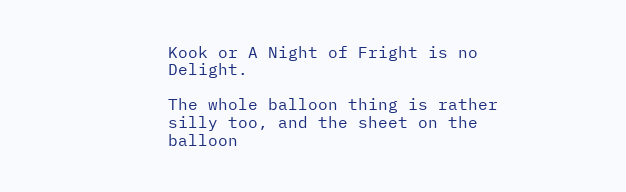Kook or A Night of Fright is no Delight.

The whole balloon thing is rather silly too, and the sheet on the balloon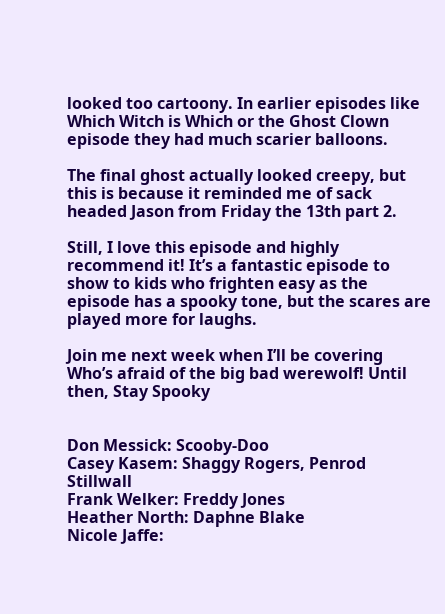looked too cartoony. In earlier episodes like Which Witch is Which or the Ghost Clown episode they had much scarier balloons.

The final ghost actually looked creepy, but this is because it reminded me of sack headed Jason from Friday the 13th part 2.

Still, I love this episode and highly recommend it! It’s a fantastic episode to show to kids who frighten easy as the episode has a spooky tone, but the scares are played more for laughs.

Join me next week when I’ll be covering Who’s afraid of the big bad werewolf! Until then, Stay Spooky


Don Messick: Scooby-Doo
Casey Kasem: Shaggy Rogers, Penrod Stillwall
Frank Welker: Freddy Jones
Heather North: Daphne Blake
Nicole Jaffe: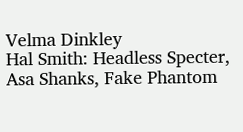Velma Dinkley
Hal Smith: Headless Specter, Asa Shanks, Fake Phantom